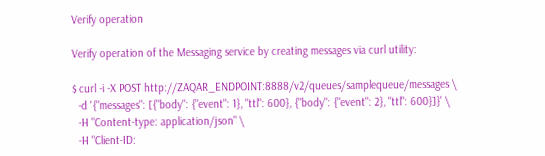Verify operation

Verify operation of the Messaging service by creating messages via curl utility:

$ curl -i -X POST http://ZAQAR_ENDPOINT:8888/v2/queues/samplequeue/messages \
  -d '{"messages": [{"body": {"event": 1}, "ttl": 600}, {"body": {"event": 2}, "ttl": 600}]}' \
  -H "Content-type: application/json" \
  -H "Client-ID: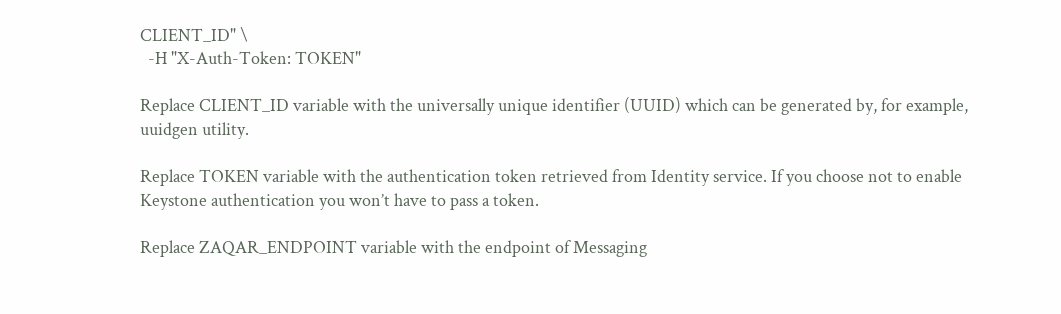CLIENT_ID" \
  -H "X-Auth-Token: TOKEN"

Replace CLIENT_ID variable with the universally unique identifier (UUID) which can be generated by, for example, uuidgen utility.

Replace TOKEN variable with the authentication token retrieved from Identity service. If you choose not to enable Keystone authentication you won’t have to pass a token.

Replace ZAQAR_ENDPOINT variable with the endpoint of Messaging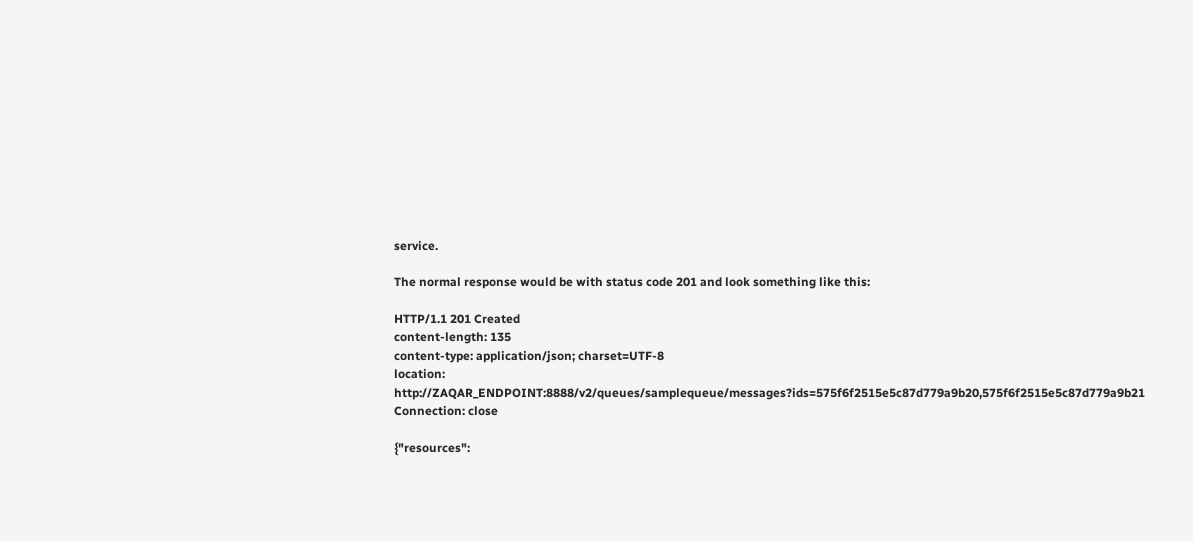service.

The normal response would be with status code 201 and look something like this:

HTTP/1.1 201 Created
content-length: 135
content-type: application/json; charset=UTF-8
location: http://ZAQAR_ENDPOINT:8888/v2/queues/samplequeue/messages?ids=575f6f2515e5c87d779a9b20,575f6f2515e5c87d779a9b21
Connection: close

{"resources":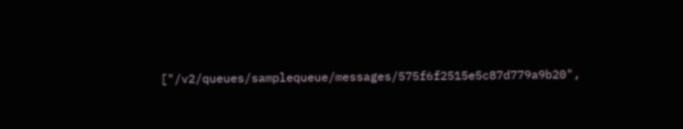["/v2/queues/samplequeue/messages/575f6f2515e5c87d779a9b20",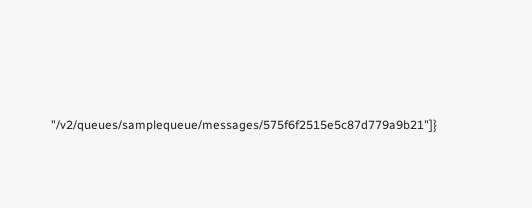"/v2/queues/samplequeue/messages/575f6f2515e5c87d779a9b21"]}